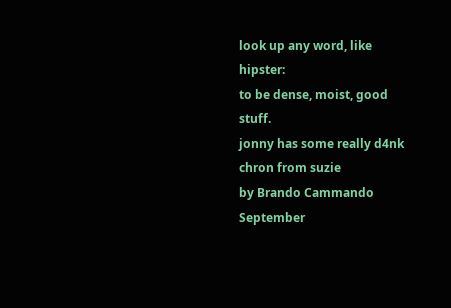look up any word, like hipster:
to be dense, moist, good stuff.
jonny has some really d4nk chron from suzie
by Brando Cammando September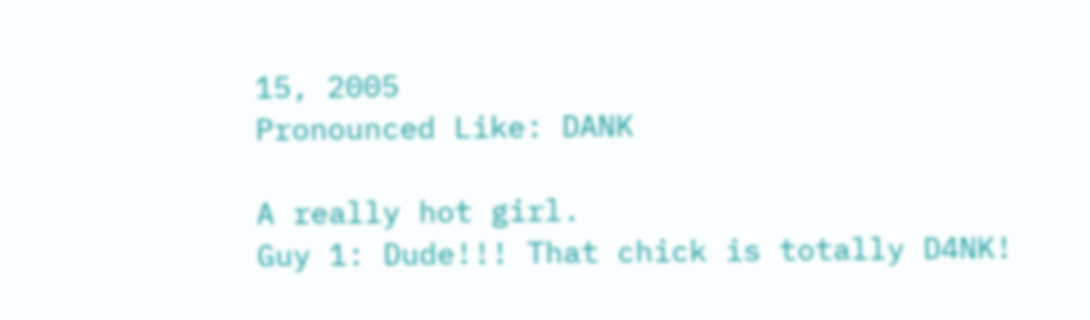15, 2005
Pronounced Like: DANK

A really hot girl.
Guy 1: Dude!!! That chick is totally D4NK!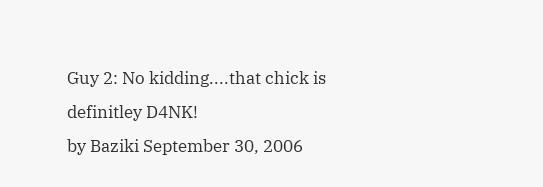Guy 2: No kidding....that chick is definitley D4NK!
by Baziki September 30, 2006